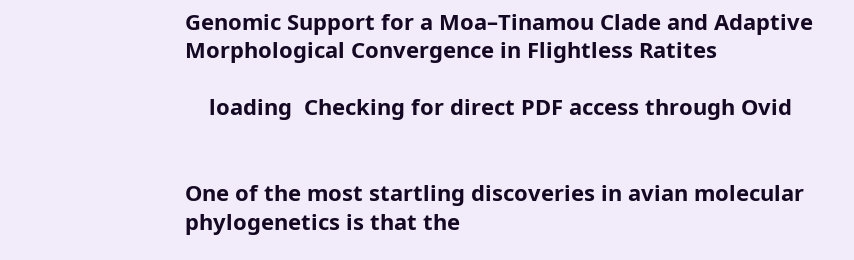Genomic Support for a Moa–Tinamou Clade and Adaptive Morphological Convergence in Flightless Ratites

    loading  Checking for direct PDF access through Ovid


One of the most startling discoveries in avian molecular phylogenetics is that the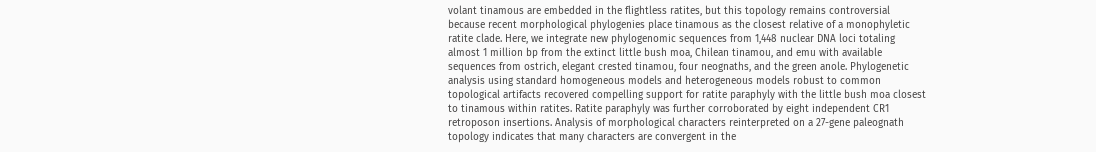volant tinamous are embedded in the flightless ratites, but this topology remains controversial because recent morphological phylogenies place tinamous as the closest relative of a monophyletic ratite clade. Here, we integrate new phylogenomic sequences from 1,448 nuclear DNA loci totaling almost 1 million bp from the extinct little bush moa, Chilean tinamou, and emu with available sequences from ostrich, elegant crested tinamou, four neognaths, and the green anole. Phylogenetic analysis using standard homogeneous models and heterogeneous models robust to common topological artifacts recovered compelling support for ratite paraphyly with the little bush moa closest to tinamous within ratites. Ratite paraphyly was further corroborated by eight independent CR1 retroposon insertions. Analysis of morphological characters reinterpreted on a 27-gene paleognath topology indicates that many characters are convergent in the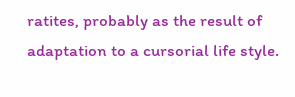ratites, probably as the result of adaptation to a cursorial life style.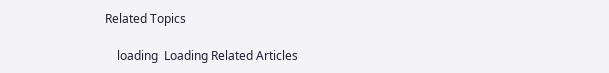Related Topics

    loading  Loading Related Articles